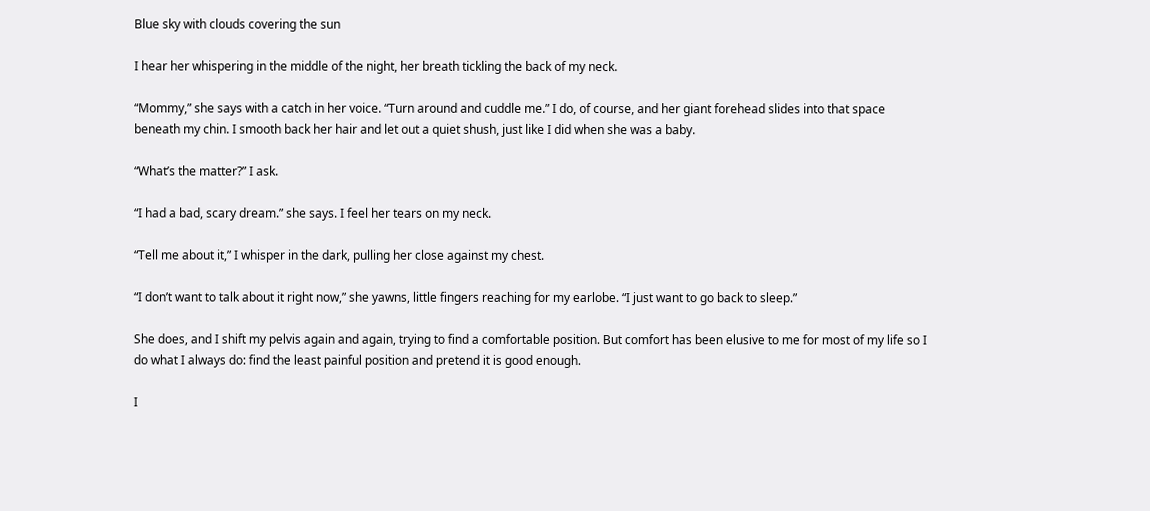Blue sky with clouds covering the sun

I hear her whispering in the middle of the night, her breath tickling the back of my neck.

“Mommy,” she says with a catch in her voice. “Turn around and cuddle me.” I do, of course, and her giant forehead slides into that space beneath my chin. I smooth back her hair and let out a quiet shush, just like I did when she was a baby.

“What’s the matter?” I ask.

“I had a bad, scary dream.” she says. I feel her tears on my neck.

“Tell me about it,” I whisper in the dark, pulling her close against my chest.

“I don’t want to talk about it right now,” she yawns, little fingers reaching for my earlobe. “I just want to go back to sleep.”

She does, and I shift my pelvis again and again, trying to find a comfortable position. But comfort has been elusive to me for most of my life so I do what I always do: find the least painful position and pretend it is good enough.

I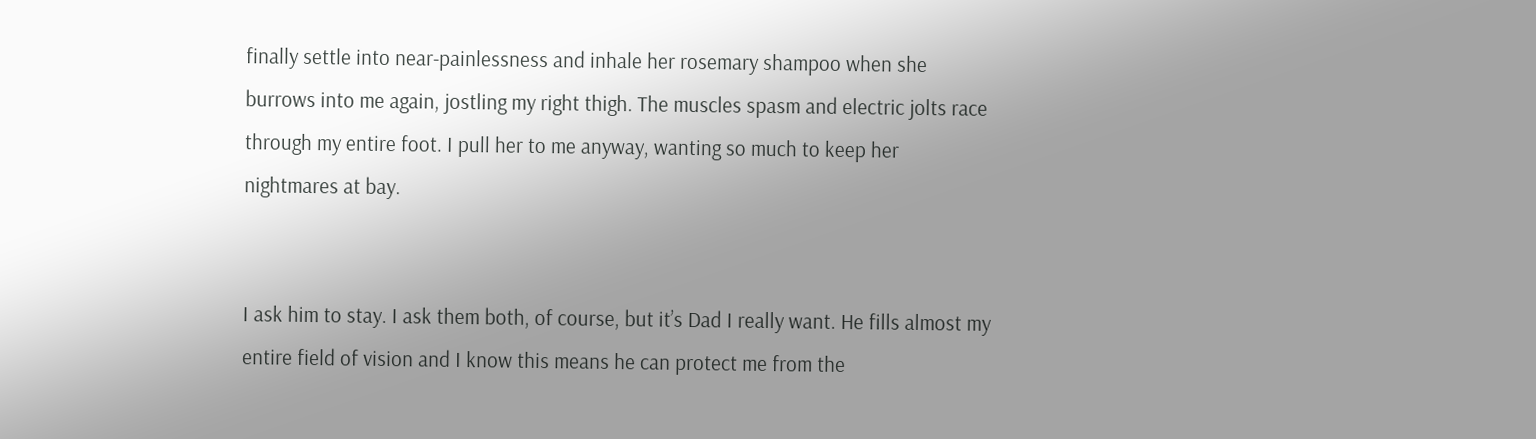finally settle into near-painlessness and inhale her rosemary shampoo when she burrows into me again, jostling my right thigh. The muscles spasm and electric jolts race through my entire foot. I pull her to me anyway, wanting so much to keep her nightmares at bay.


I ask him to stay. I ask them both, of course, but it’s Dad I really want. He fills almost my entire field of vision and I know this means he can protect me from the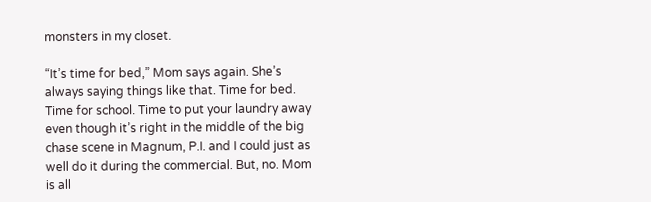monsters in my closet.

“It’s time for bed,” Mom says again. She’s always saying things like that. Time for bed. Time for school. Time to put your laundry away even though it’s right in the middle of the big chase scene in Magnum, P.I. and I could just as well do it during the commercial. But, no. Mom is all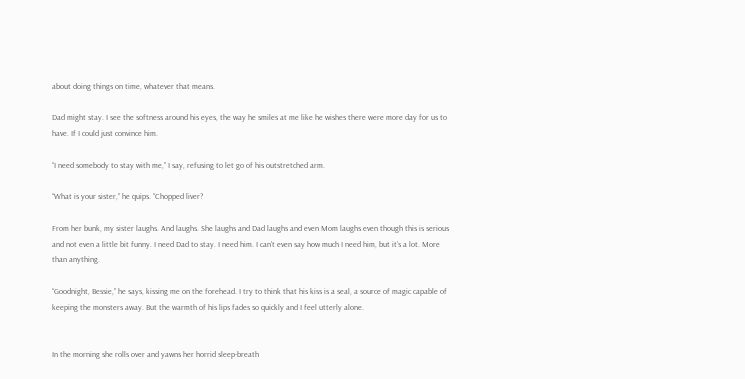about doing things on time, whatever that means.

Dad might stay. I see the softness around his eyes, the way he smiles at me like he wishes there were more day for us to have. If I could just convince him.

“I need somebody to stay with me,” I say, refusing to let go of his outstretched arm.

“What is your sister,” he quips. “Chopped liver?

From her bunk, my sister laughs. And laughs. She laughs and Dad laughs and even Mom laughs even though this is serious and not even a little bit funny. I need Dad to stay. I need him. I can’t even say how much I need him, but it’s a lot. More than anything.

“Goodnight, Bessie,” he says, kissing me on the forehead. I try to think that his kiss is a seal, a source of magic capable of keeping the monsters away. But the warmth of his lips fades so quickly and I feel utterly alone.


In the morning she rolls over and yawns her horrid sleep-breath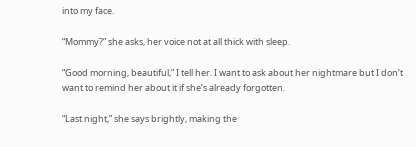into my face.

“Mommy?” she asks, her voice not at all thick with sleep.

“Good morning, beautiful,” I tell her. I want to ask about her nightmare but I don’t want to remind her about it if she’s already forgotten.

“Last night,” she says brightly, making the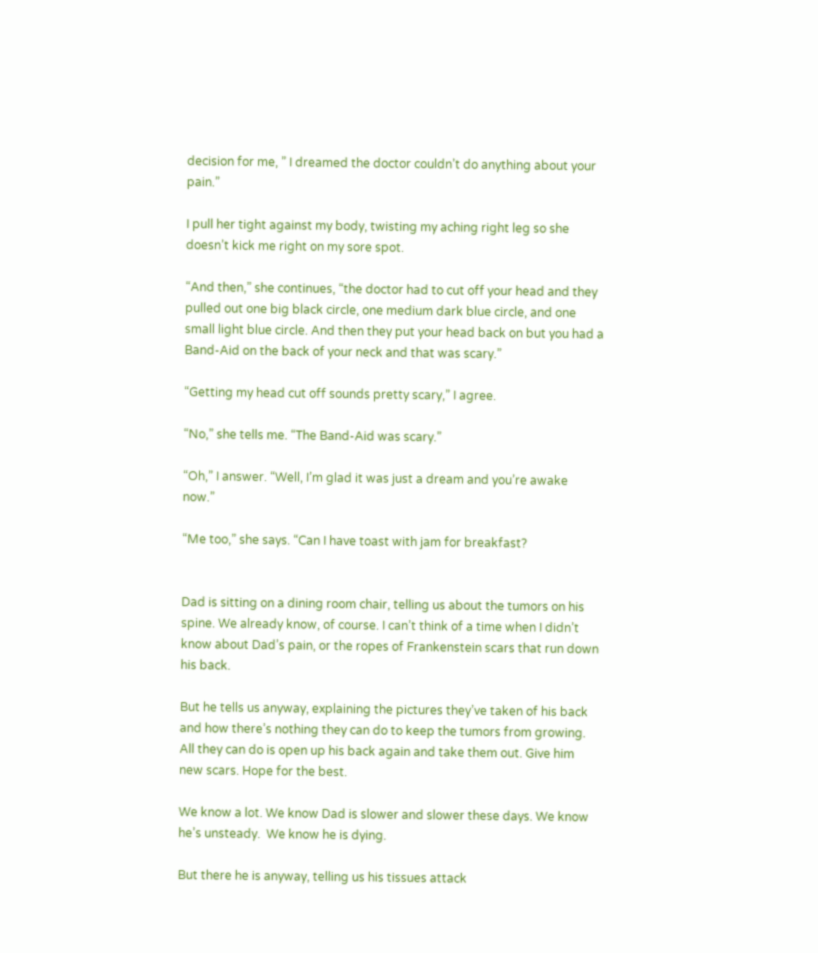decision for me, ” I dreamed the doctor couldn’t do anything about your pain.”

I pull her tight against my body, twisting my aching right leg so she doesn’t kick me right on my sore spot.

“And then,” she continues, “the doctor had to cut off your head and they pulled out one big black circle, one medium dark blue circle, and one small light blue circle. And then they put your head back on but you had a Band-Aid on the back of your neck and that was scary.”

“Getting my head cut off sounds pretty scary,” I agree.

“No,” she tells me. “The Band-Aid was scary.”

“Oh,” I answer. “Well, I’m glad it was just a dream and you’re awake now.”

“Me too,” she says. “Can I have toast with jam for breakfast?


Dad is sitting on a dining room chair, telling us about the tumors on his spine. We already know, of course. I can’t think of a time when I didn’t know about Dad’s pain, or the ropes of Frankenstein scars that run down his back.

But he tells us anyway, explaining the pictures they’ve taken of his back and how there’s nothing they can do to keep the tumors from growing. All they can do is open up his back again and take them out. Give him new scars. Hope for the best.

We know a lot. We know Dad is slower and slower these days. We know he’s unsteady.  We know he is dying.

But there he is anyway, telling us his tissues attack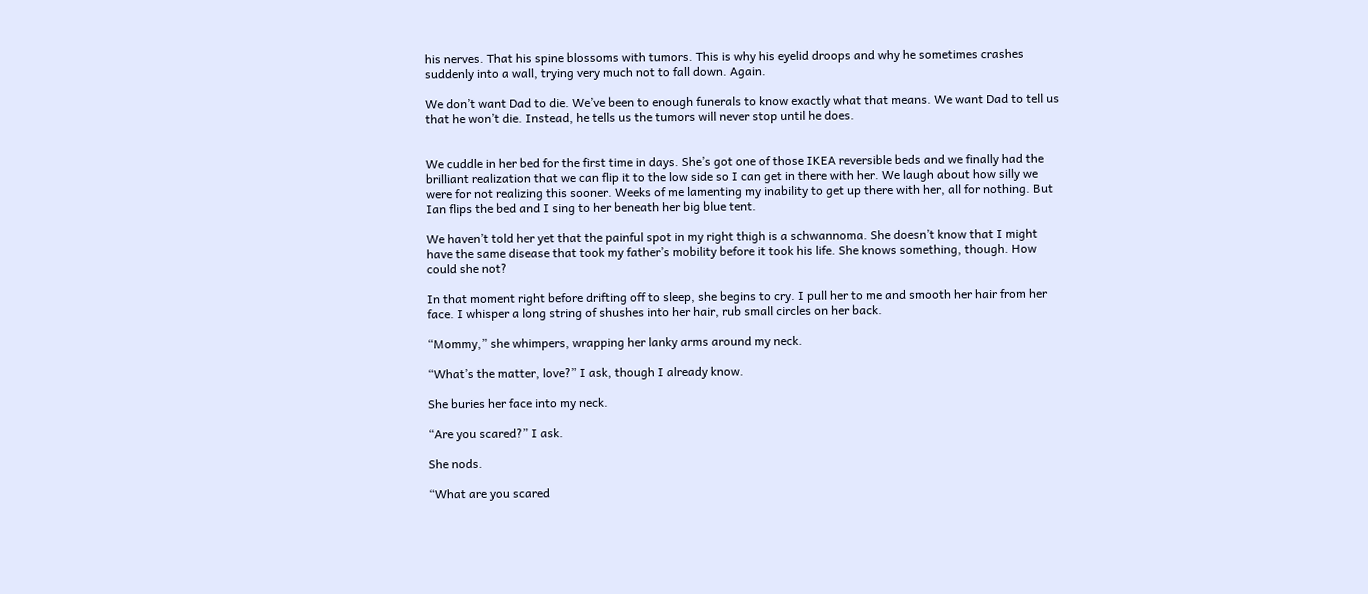his nerves. That his spine blossoms with tumors. This is why his eyelid droops and why he sometimes crashes suddenly into a wall, trying very much not to fall down. Again.

We don’t want Dad to die. We’ve been to enough funerals to know exactly what that means. We want Dad to tell us that he won’t die. Instead, he tells us the tumors will never stop until he does.


We cuddle in her bed for the first time in days. She’s got one of those IKEA reversible beds and we finally had the brilliant realization that we can flip it to the low side so I can get in there with her. We laugh about how silly we were for not realizing this sooner. Weeks of me lamenting my inability to get up there with her, all for nothing. But Ian flips the bed and I sing to her beneath her big blue tent.

We haven’t told her yet that the painful spot in my right thigh is a schwannoma. She doesn’t know that I might have the same disease that took my father’s mobility before it took his life. She knows something, though. How could she not?

In that moment right before drifting off to sleep, she begins to cry. I pull her to me and smooth her hair from her face. I whisper a long string of shushes into her hair, rub small circles on her back.

“Mommy,” she whimpers, wrapping her lanky arms around my neck.

“What’s the matter, love?” I ask, though I already know.

She buries her face into my neck.

“Are you scared?” I ask.

She nods.

“What are you scared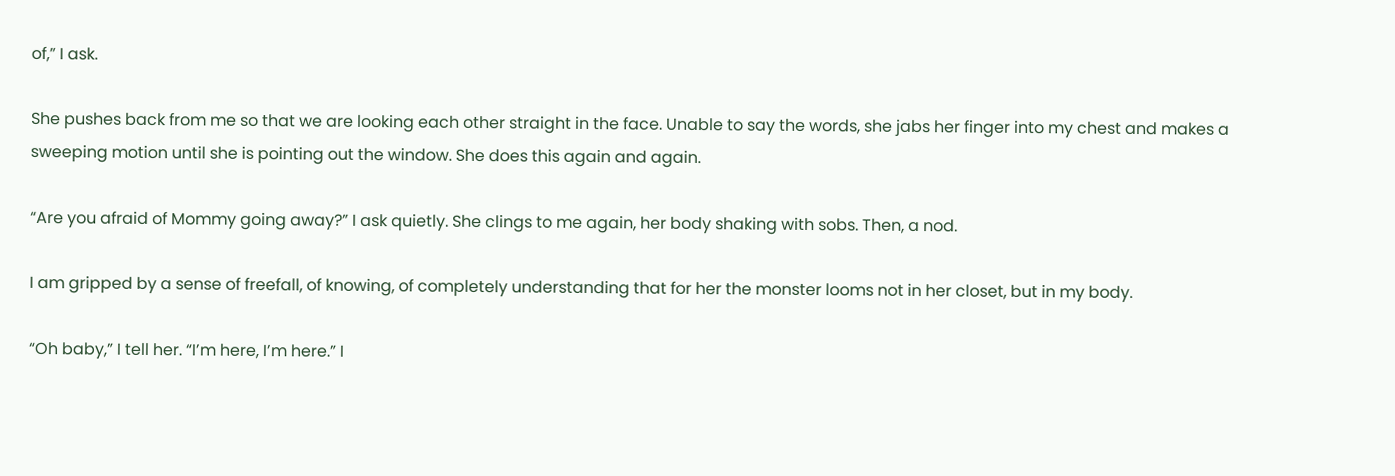of,” I ask.

She pushes back from me so that we are looking each other straight in the face. Unable to say the words, she jabs her finger into my chest and makes a sweeping motion until she is pointing out the window. She does this again and again.

“Are you afraid of Mommy going away?” I ask quietly. She clings to me again, her body shaking with sobs. Then, a nod.

I am gripped by a sense of freefall, of knowing, of completely understanding that for her the monster looms not in her closet, but in my body.

“Oh baby,” I tell her. “I’m here, I’m here.” I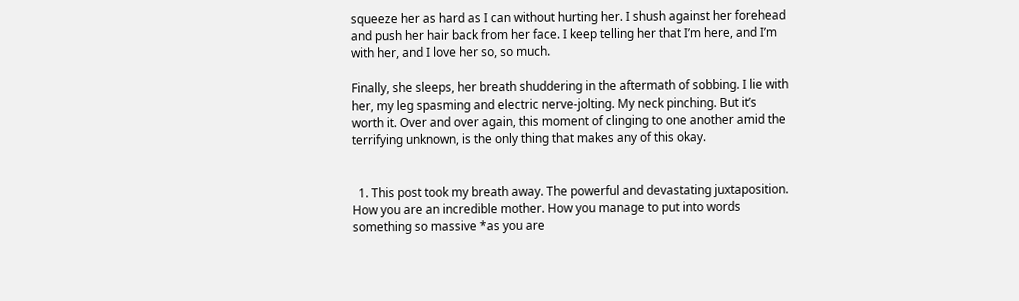squeeze her as hard as I can without hurting her. I shush against her forehead and push her hair back from her face. I keep telling her that I’m here, and I’m with her, and I love her so, so much.

Finally, she sleeps, her breath shuddering in the aftermath of sobbing. I lie with her, my leg spasming and electric nerve-jolting. My neck pinching. But it’s worth it. Over and over again, this moment of clinging to one another amid the terrifying unknown, is the only thing that makes any of this okay.


  1. This post took my breath away. The powerful and devastating juxtaposition. How you are an incredible mother. How you manage to put into words something so massive *as you are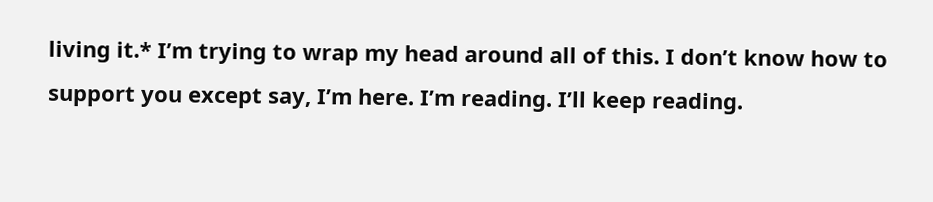living it.* I’m trying to wrap my head around all of this. I don’t know how to support you except say, I’m here. I’m reading. I’ll keep reading.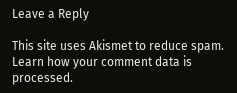Leave a Reply

This site uses Akismet to reduce spam. Learn how your comment data is processed.